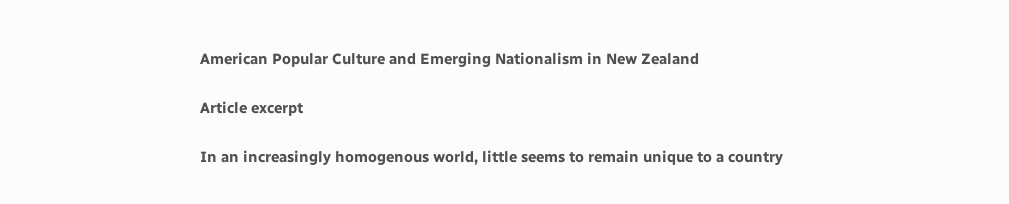American Popular Culture and Emerging Nationalism in New Zealand

Article excerpt

In an increasingly homogenous world, little seems to remain unique to a country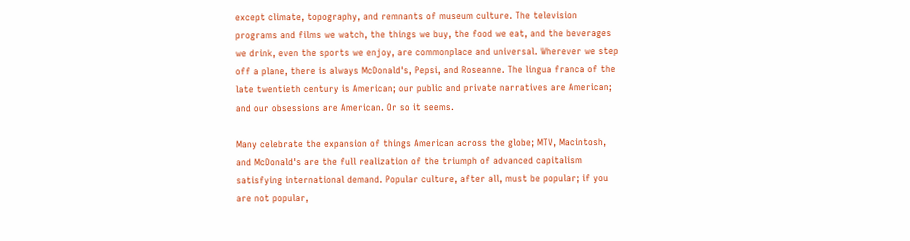except climate, topography, and remnants of museum culture. The television programs and films we watch, the things we buy, the food we eat, and the beverages we drink, even the sports we enjoy, are commonplace and universal. Wherever we step off a plane, there is always McDonald's, Pepsi, and Roseanne. The lingua franca of the late twentieth century is American; our public and private narratives are American; and our obsessions are American. Or so it seems.

Many celebrate the expansion of things American across the globe; MTV, Macintosh, and McDonald's are the full realization of the triumph of advanced capitalism satisfying international demand. Popular culture, after all, must be popular; if you are not popular,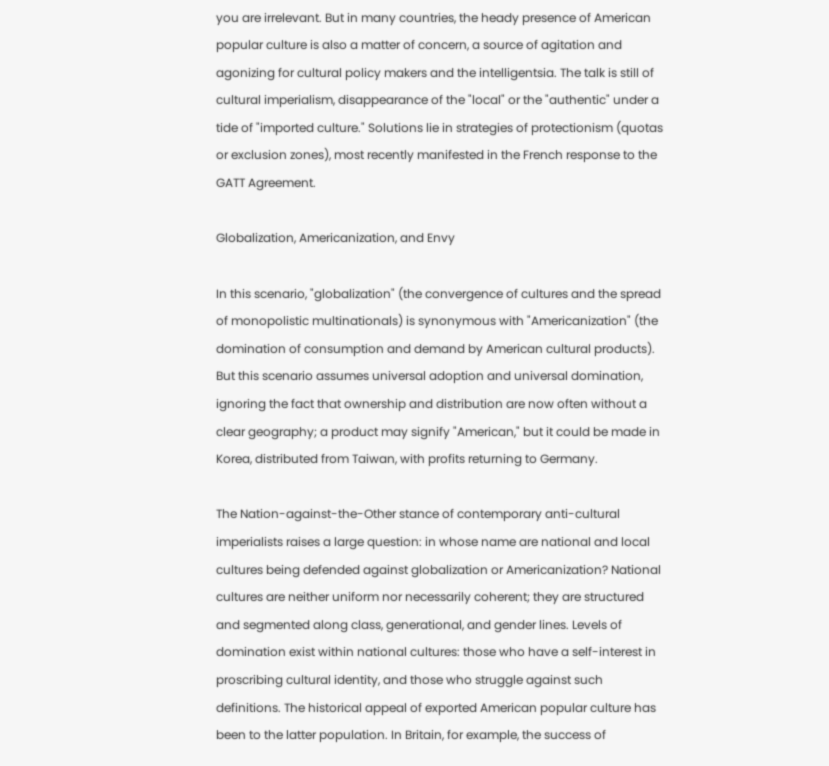you are irrelevant. But in many countries, the heady presence of American popular culture is also a matter of concern, a source of agitation and agonizing for cultural policy makers and the intelligentsia. The talk is still of cultural imperialism, disappearance of the "local" or the "authentic" under a tide of "imported culture." Solutions lie in strategies of protectionism (quotas or exclusion zones), most recently manifested in the French response to the GATT Agreement.

Globalization, Americanization, and Envy

In this scenario, "globalization" (the convergence of cultures and the spread of monopolistic multinationals) is synonymous with "Americanization" (the domination of consumption and demand by American cultural products). But this scenario assumes universal adoption and universal domination, ignoring the fact that ownership and distribution are now often without a clear geography; a product may signify "American," but it could be made in Korea, distributed from Taiwan, with profits returning to Germany.

The Nation-against-the-Other stance of contemporary anti-cultural imperialists raises a large question: in whose name are national and local cultures being defended against globalization or Americanization? National cultures are neither uniform nor necessarily coherent; they are structured and segmented along class, generational, and gender lines. Levels of domination exist within national cultures: those who have a self-interest in proscribing cultural identity, and those who struggle against such definitions. The historical appeal of exported American popular culture has been to the latter population. In Britain, for example, the success of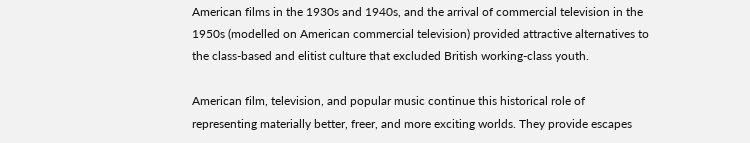American films in the 1930s and 1940s, and the arrival of commercial television in the 1950s (modelled on American commercial television) provided attractive alternatives to the class-based and elitist culture that excluded British working-class youth.

American film, television, and popular music continue this historical role of representing materially better, freer, and more exciting worlds. They provide escapes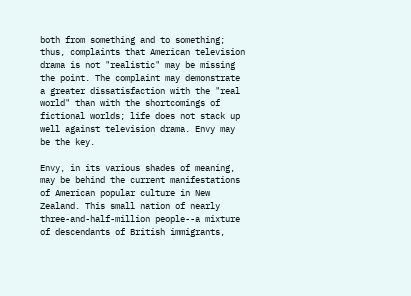both from something and to something; thus, complaints that American television drama is not "realistic" may be missing the point. The complaint may demonstrate a greater dissatisfaction with the "real world" than with the shortcomings of fictional worlds; life does not stack up well against television drama. Envy may be the key.

Envy, in its various shades of meaning, may be behind the current manifestations of American popular culture in New Zealand. This small nation of nearly three-and-half-million people--a mixture of descendants of British immigrants,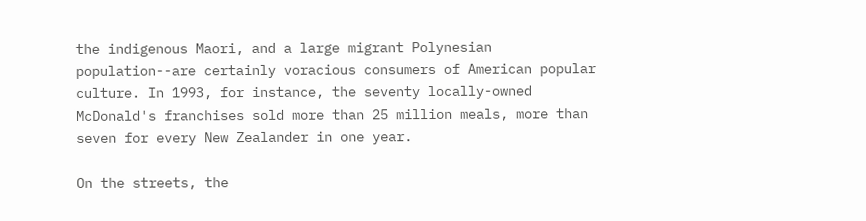the indigenous Maori, and a large migrant Polynesian population--are certainly voracious consumers of American popular culture. In 1993, for instance, the seventy locally-owned McDonald's franchises sold more than 25 million meals, more than seven for every New Zealander in one year.

On the streets, the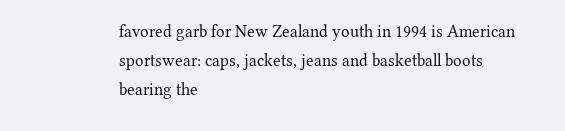favored garb for New Zealand youth in 1994 is American sportswear: caps, jackets, jeans and basketball boots bearing the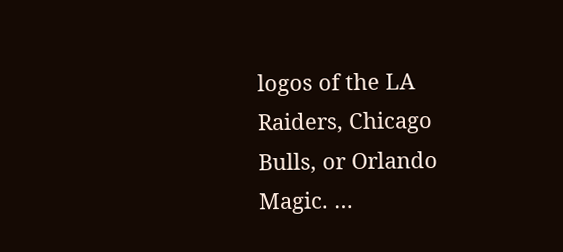logos of the LA Raiders, Chicago Bulls, or Orlando Magic. …